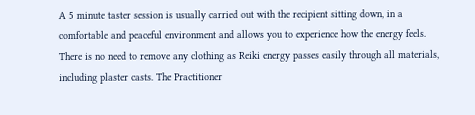A 5 minute taster session is usually carried out with the recipient sitting down, in a comfortable and peaceful environment and allows you to experience how the energy feels. There is no need to remove any clothing as Reiki energy passes easily through all materials, including plaster casts. The Practitioner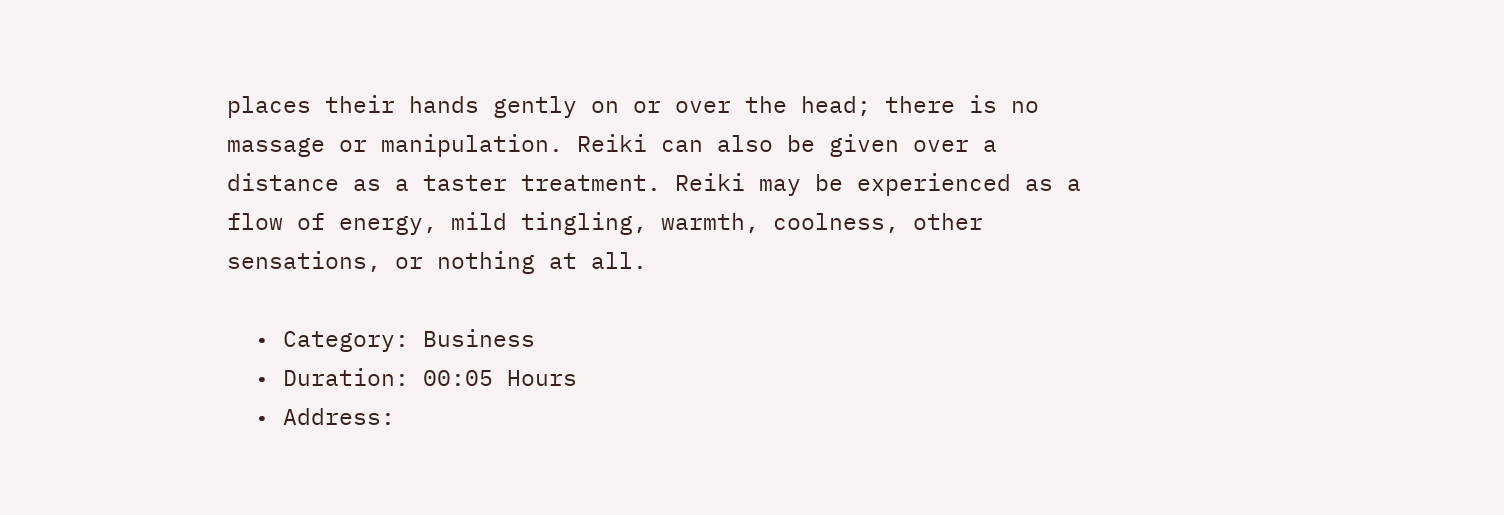places their hands gently on or over the head; there is no massage or manipulation. Reiki can also be given over a distance as a taster treatment. Reiki may be experienced as a flow of energy, mild tingling, warmth, coolness, other sensations, or nothing at all.

  • Category: Business
  • Duration: 00:05 Hours
  • Address: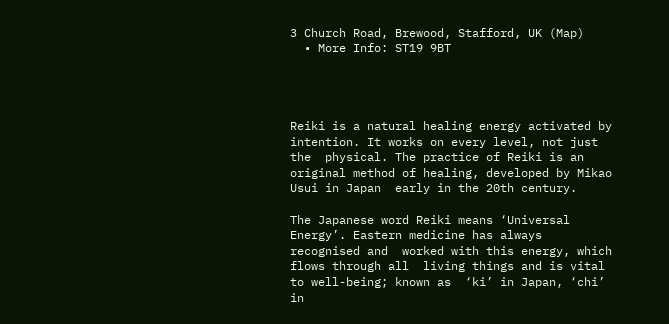3 Church Road, Brewood, Stafford, UK (Map)
  • More Info: ST19 9BT




Reiki is a natural healing energy activated by  intention. It works on every level, not just the  physical. The practice of Reiki is an original method of healing, developed by Mikao Usui in Japan  early in the 20th century.

The Japanese word Reiki means ‘Universal Energy’. Eastern medicine has always recognised and  worked with this energy, which flows through all  living things and is vital to well-being; known as  ‘ki’ in Japan, ‘chi’ in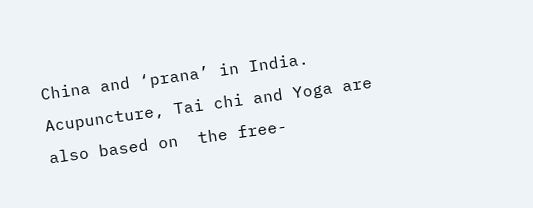China and ‘prana’ in India.  Acupuncture, Tai chi and Yoga are also based on  the free-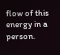flow of this energy in a person.